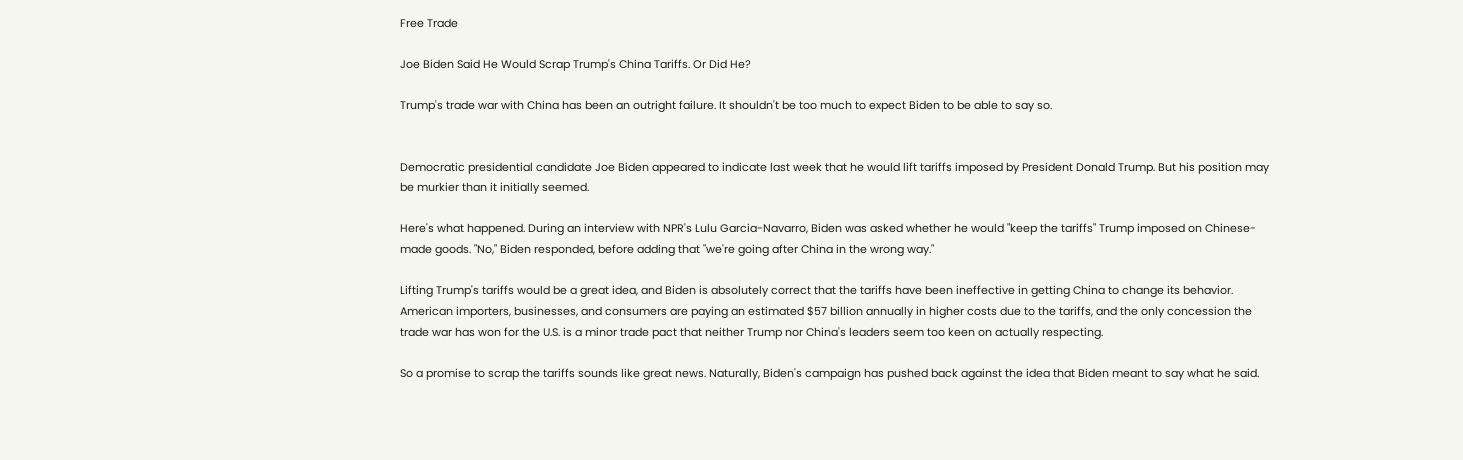Free Trade

Joe Biden Said He Would Scrap Trump's China Tariffs. Or Did He?

Trump's trade war with China has been an outright failure. It shouldn't be too much to expect Biden to be able to say so.


Democratic presidential candidate Joe Biden appeared to indicate last week that he would lift tariffs imposed by President Donald Trump. But his position may be murkier than it initially seemed.

Here's what happened. During an interview with NPR's Lulu Garcia-Navarro, Biden was asked whether he would "keep the tariffs" Trump imposed on Chinese-made goods. "No," Biden responded, before adding that "we're going after China in the wrong way."

Lifting Trump's tariffs would be a great idea, and Biden is absolutely correct that the tariffs have been ineffective in getting China to change its behavior. American importers, businesses, and consumers are paying an estimated $57 billion annually in higher costs due to the tariffs, and the only concession the trade war has won for the U.S. is a minor trade pact that neither Trump nor China's leaders seem too keen on actually respecting.

So a promise to scrap the tariffs sounds like great news. Naturally, Biden's campaign has pushed back against the idea that Biden meant to say what he said.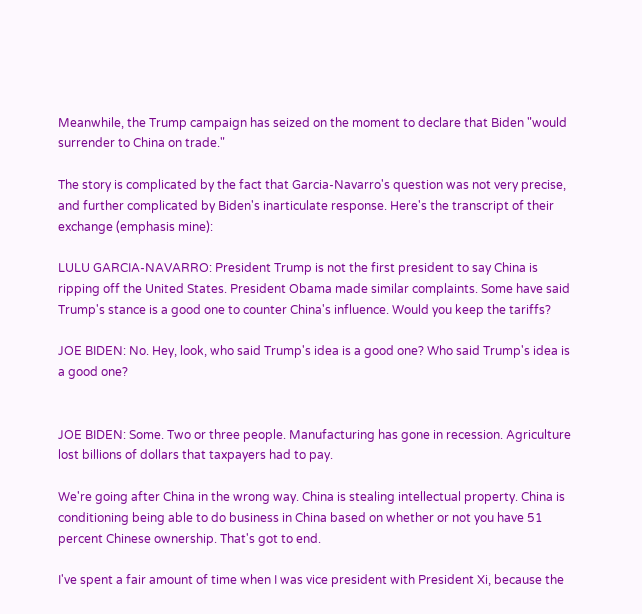Meanwhile, the Trump campaign has seized on the moment to declare that Biden "would surrender to China on trade."

The story is complicated by the fact that Garcia-Navarro's question was not very precise, and further complicated by Biden's inarticulate response. Here's the transcript of their exchange (emphasis mine):

LULU GARCIA-NAVARRO: President Trump is not the first president to say China is ripping off the United States. President Obama made similar complaints. Some have said Trump's stance is a good one to counter China's influence. Would you keep the tariffs?

JOE BIDEN: No. Hey, look, who said Trump's idea is a good one? Who said Trump's idea is a good one?


JOE BIDEN: Some. Two or three people. Manufacturing has gone in recession. Agriculture lost billions of dollars that taxpayers had to pay.

We're going after China in the wrong way. China is stealing intellectual property. China is conditioning being able to do business in China based on whether or not you have 51 percent Chinese ownership. That's got to end.

I've spent a fair amount of time when I was vice president with President Xi, because the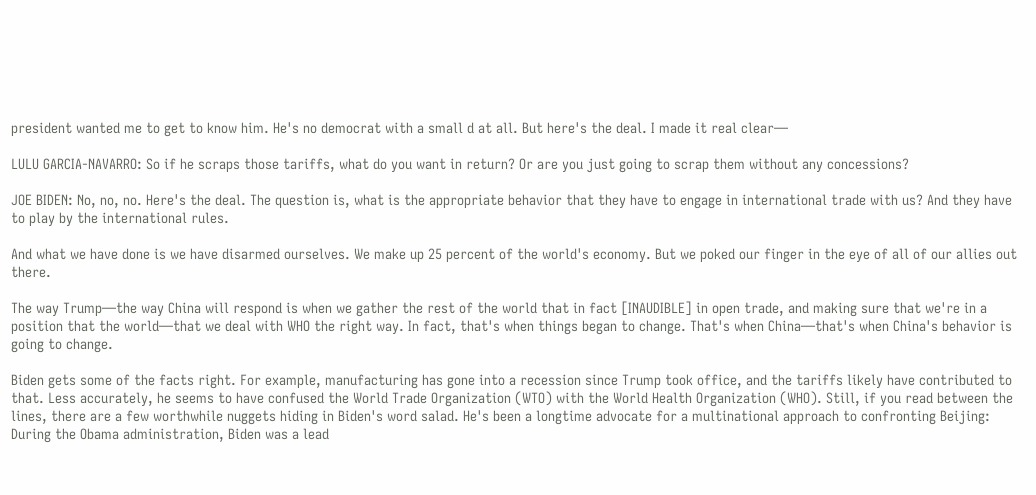president wanted me to get to know him. He's no democrat with a small d at all. But here's the deal. I made it real clear—

LULU GARCIA-NAVARRO: So if he scraps those tariffs, what do you want in return? Or are you just going to scrap them without any concessions?

JOE BIDEN: No, no, no. Here's the deal. The question is, what is the appropriate behavior that they have to engage in international trade with us? And they have to play by the international rules.

And what we have done is we have disarmed ourselves. We make up 25 percent of the world's economy. But we poked our finger in the eye of all of our allies out there.

The way Trump—the way China will respond is when we gather the rest of the world that in fact [INAUDIBLE] in open trade, and making sure that we're in a position that the world—that we deal with WHO the right way. In fact, that's when things began to change. That's when China—that's when China's behavior is going to change.

Biden gets some of the facts right. For example, manufacturing has gone into a recession since Trump took office, and the tariffs likely have contributed to that. Less accurately, he seems to have confused the World Trade Organization (WTO) with the World Health Organization (WHO). Still, if you read between the lines, there are a few worthwhile nuggets hiding in Biden's word salad. He's been a longtime advocate for a multinational approach to confronting Beijing: During the Obama administration, Biden was a lead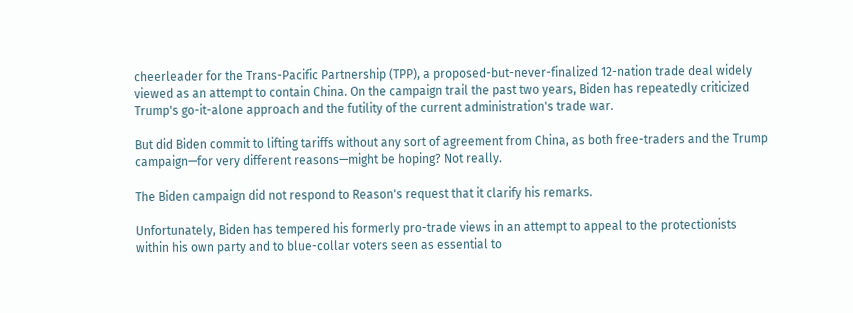cheerleader for the Trans-Pacific Partnership (TPP), a proposed-but-never-finalized 12-nation trade deal widely viewed as an attempt to contain China. On the campaign trail the past two years, Biden has repeatedly criticized Trump's go-it-alone approach and the futility of the current administration's trade war.

But did Biden commit to lifting tariffs without any sort of agreement from China, as both free-traders and the Trump campaign—for very different reasons—might be hoping? Not really.

The Biden campaign did not respond to Reason's request that it clarify his remarks.

Unfortunately, Biden has tempered his formerly pro-trade views in an attempt to appeal to the protectionists within his own party and to blue-collar voters seen as essential to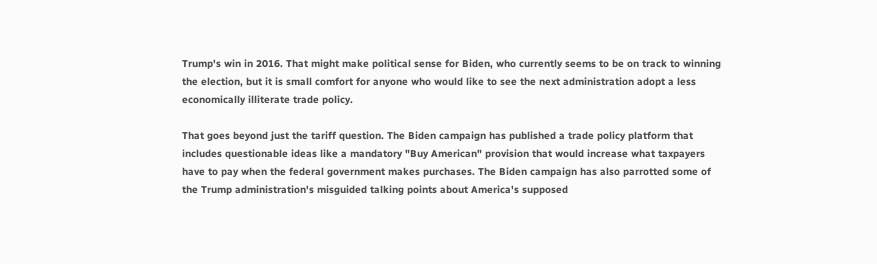Trump's win in 2016. That might make political sense for Biden, who currently seems to be on track to winning the election, but it is small comfort for anyone who would like to see the next administration adopt a less economically illiterate trade policy.

That goes beyond just the tariff question. The Biden campaign has published a trade policy platform that includes questionable ideas like a mandatory "Buy American" provision that would increase what taxpayers have to pay when the federal government makes purchases. The Biden campaign has also parrotted some of the Trump administration's misguided talking points about America's supposed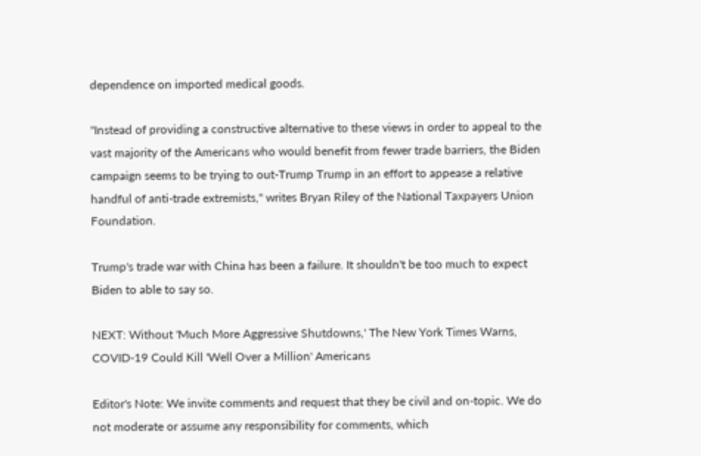dependence on imported medical goods.

"Instead of providing a constructive alternative to these views in order to appeal to the vast majority of the Americans who would benefit from fewer trade barriers, the Biden campaign seems to be trying to out-Trump Trump in an effort to appease a relative handful of anti-trade extremists," writes Bryan Riley of the National Taxpayers Union Foundation.

Trump's trade war with China has been a failure. It shouldn't be too much to expect Biden to able to say so.

NEXT: Without 'Much More Aggressive Shutdowns,' The New York Times Warns, COVID-19 Could Kill 'Well Over a Million' Americans

Editor's Note: We invite comments and request that they be civil and on-topic. We do not moderate or assume any responsibility for comments, which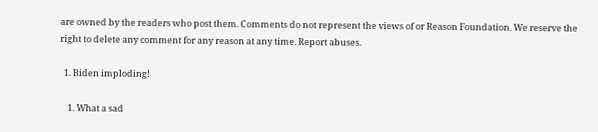are owned by the readers who post them. Comments do not represent the views of or Reason Foundation. We reserve the right to delete any comment for any reason at any time. Report abuses.

  1. Biden imploding!

    1. What a sad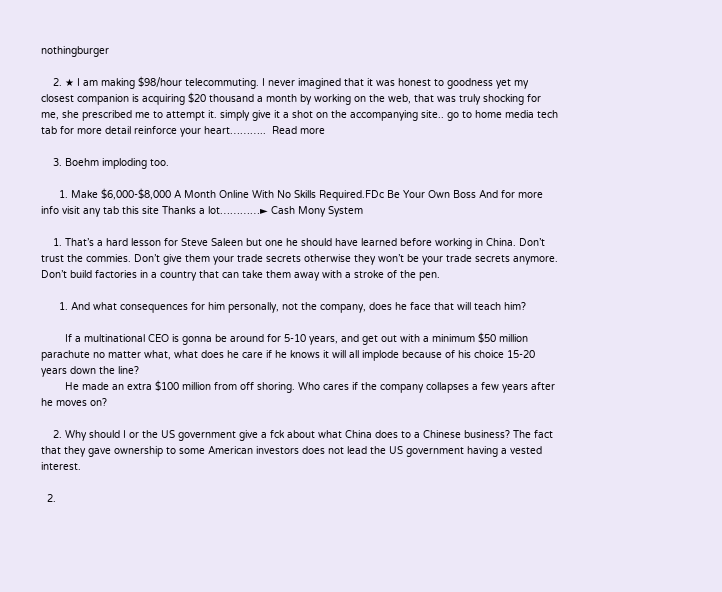nothingburger

    2. ★ I am making $98/hour telecommuting. I never imagined that it was honest to goodness yet my closest companion is acquiring $20 thousand a month by working on the web, that was truly shocking for me, she prescribed me to attempt it. simply give it a shot on the accompanying site.. go to home media tech tab for more detail reinforce your heart………..  Read more

    3. Boehm imploding too.

      1. Make $6,000-$8,000 A Month Online With No Skills Required.FDc Be Your Own Boss And for more info visit any tab this site Thanks a lot…………► Cash Mony System

    1. That’s a hard lesson for Steve Saleen but one he should have learned before working in China. Don’t trust the commies. Don’t give them your trade secrets otherwise they won’t be your trade secrets anymore. Don’t build factories in a country that can take them away with a stroke of the pen.

      1. And what consequences for him personally, not the company, does he face that will teach him?

        If a multinational CEO is gonna be around for 5-10 years, and get out with a minimum $50 million parachute no matter what, what does he care if he knows it will all implode because of his choice 15-20 years down the line?
        He made an extra $100 million from off shoring. Who cares if the company collapses a few years after he moves on?

    2. Why should I or the US government give a fck about what China does to a Chinese business? The fact that they gave ownership to some American investors does not lead the US government having a vested interest.

  2.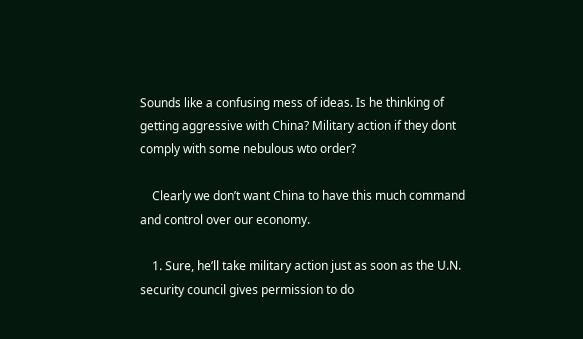Sounds like a confusing mess of ideas. Is he thinking of getting aggressive with China? Military action if they dont comply with some nebulous wto order?

    Clearly we don’t want China to have this much command and control over our economy.

    1. Sure, he’ll take military action just as soon as the U.N. security council gives permission to do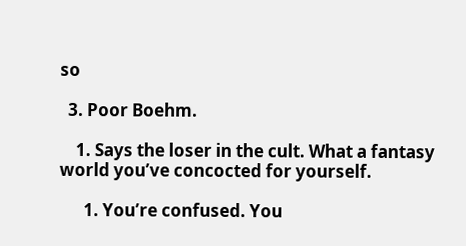so

  3. Poor Boehm.

    1. Says the loser in the cult. What a fantasy world you’ve concocted for yourself.

      1. You’re confused. You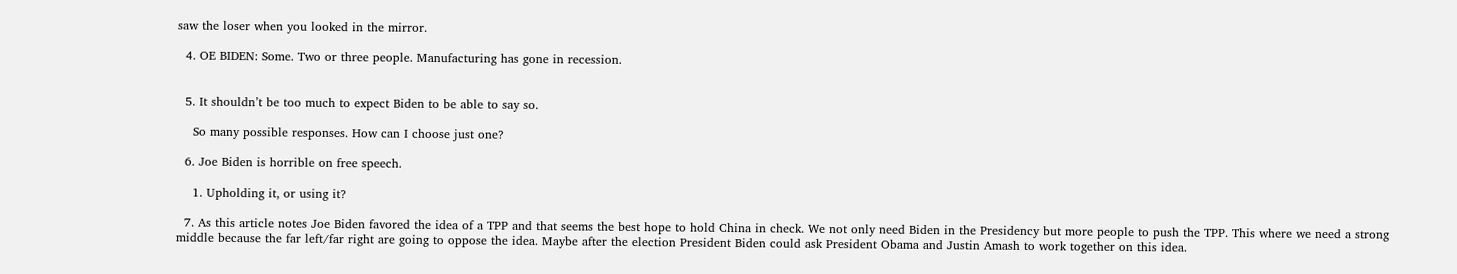saw the loser when you looked in the mirror.

  4. OE BIDEN: Some. Two or three people. Manufacturing has gone in recession.


  5. It shouldn’t be too much to expect Biden to be able to say so.

    So many possible responses. How can I choose just one?

  6. Joe Biden is horrible on free speech.

    1. Upholding it, or using it?

  7. As this article notes Joe Biden favored the idea of a TPP and that seems the best hope to hold China in check. We not only need Biden in the Presidency but more people to push the TPP. This where we need a strong middle because the far left/far right are going to oppose the idea. Maybe after the election President Biden could ask President Obama and Justin Amash to work together on this idea.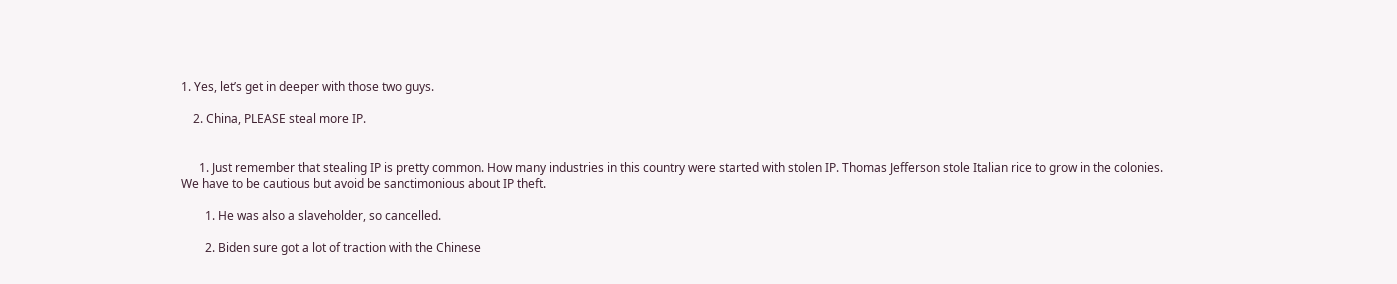1. Yes, let’s get in deeper with those two guys.

    2. China, PLEASE steal more IP.


      1. Just remember that stealing IP is pretty common. How many industries in this country were started with stolen IP. Thomas Jefferson stole Italian rice to grow in the colonies. We have to be cautious but avoid be sanctimonious about IP theft.

        1. He was also a slaveholder, so cancelled.

        2. Biden sure got a lot of traction with the Chinese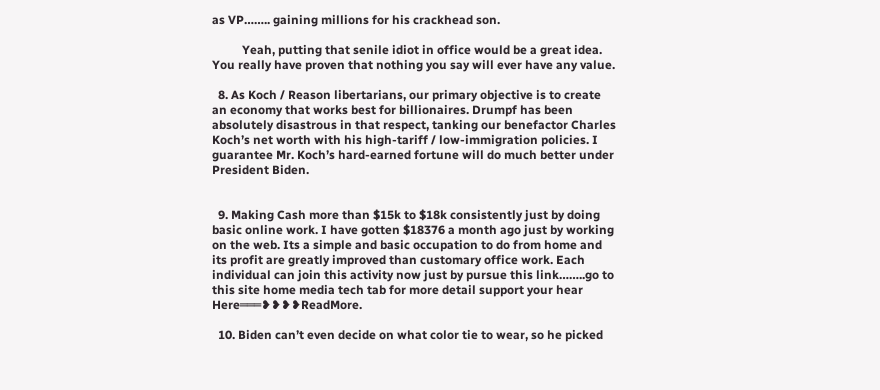as VP…….. gaining millions for his crackhead son.

          Yeah, putting that senile idiot in office would be a great idea. You really have proven that nothing you say will ever have any value.

  8. As Koch / Reason libertarians, our primary objective is to create an economy that works best for billionaires. Drumpf has been absolutely disastrous in that respect, tanking our benefactor Charles Koch’s net worth with his high-tariff / low-immigration policies. I guarantee Mr. Koch’s hard-earned fortune will do much better under President Biden.


  9. Making Cash more than $15k to $18k consistently just by doing basic online work. I have gotten $18376 a month ago just by working on the web. Its a simple and basic occupation to do from home and its profit are greatly improved than customary office work. Each individual can join this activity now just by pursue this link……..go to this site home media tech tab for more detail support your hear Here═══❥❥❥❥ReadMore.

  10. Biden can’t even decide on what color tie to wear, so he picked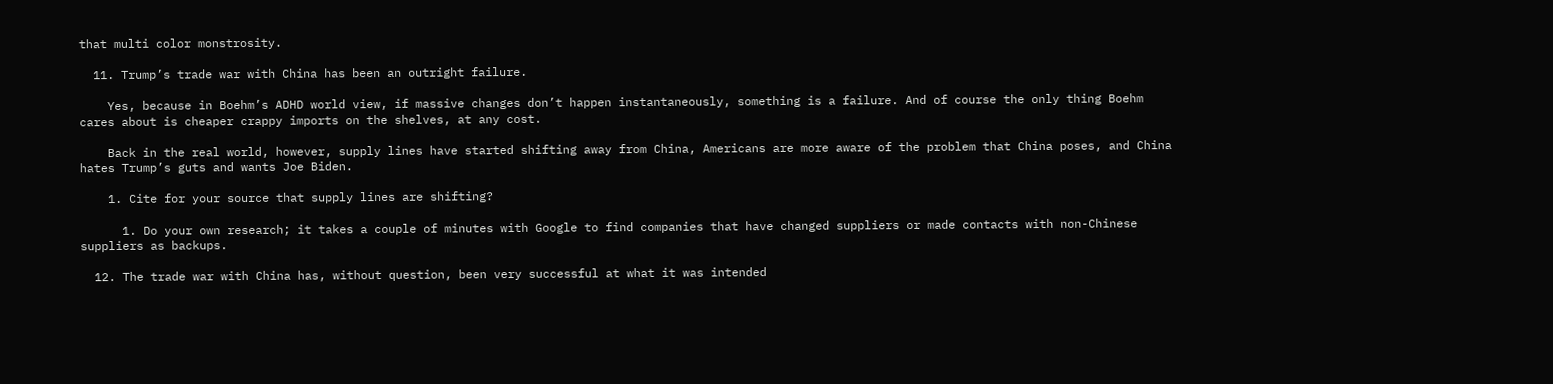that multi color monstrosity.

  11. Trump’s trade war with China has been an outright failure.

    Yes, because in Boehm’s ADHD world view, if massive changes don’t happen instantaneously, something is a failure. And of course the only thing Boehm cares about is cheaper crappy imports on the shelves, at any cost.

    Back in the real world, however, supply lines have started shifting away from China, Americans are more aware of the problem that China poses, and China hates Trump’s guts and wants Joe Biden.

    1. Cite for your source that supply lines are shifting?

      1. Do your own research; it takes a couple of minutes with Google to find companies that have changed suppliers or made contacts with non-Chinese suppliers as backups.

  12. The trade war with China has, without question, been very successful at what it was intended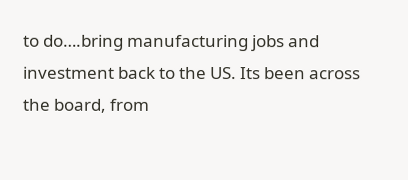to do….bring manufacturing jobs and investment back to the US. Its been across the board, from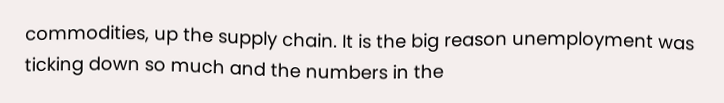commodities, up the supply chain. It is the big reason unemployment was ticking down so much and the numbers in the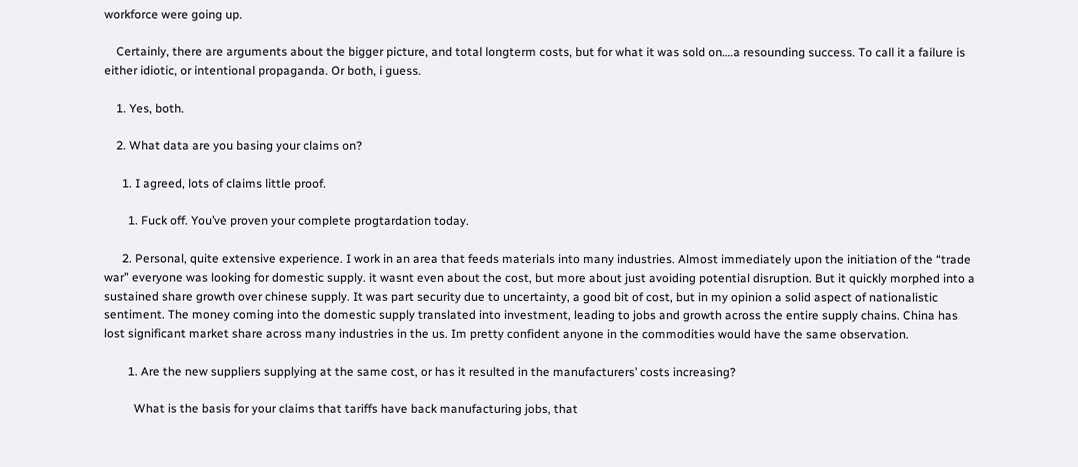workforce were going up.

    Certainly, there are arguments about the bigger picture, and total longterm costs, but for what it was sold on….a resounding success. To call it a failure is either idiotic, or intentional propaganda. Or both, i guess.

    1. Yes, both.

    2. What data are you basing your claims on?

      1. I agreed, lots of claims little proof.

        1. Fuck off. You’ve proven your complete progtardation today.

      2. Personal, quite extensive experience. I work in an area that feeds materials into many industries. Almost immediately upon the initiation of the “trade war” everyone was looking for domestic supply. it wasnt even about the cost, but more about just avoiding potential disruption. But it quickly morphed into a sustained share growth over chinese supply. It was part security due to uncertainty, a good bit of cost, but in my opinion a solid aspect of nationalistic sentiment. The money coming into the domestic supply translated into investment, leading to jobs and growth across the entire supply chains. China has lost significant market share across many industries in the us. Im pretty confident anyone in the commodities would have the same observation.

        1. Are the new suppliers supplying at the same cost, or has it resulted in the manufacturers’ costs increasing?

          What is the basis for your claims that tariffs have back manufacturing jobs, that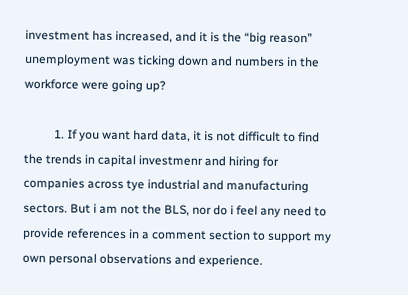investment has increased, and it is the “big reason” unemployment was ticking down and numbers in the workforce were going up?

          1. If you want hard data, it is not difficult to find the trends in capital investmenr and hiring for companies across tye industrial and manufacturing sectors. But i am not the BLS, nor do i feel any need to provide references in a comment section to support my own personal observations and experience.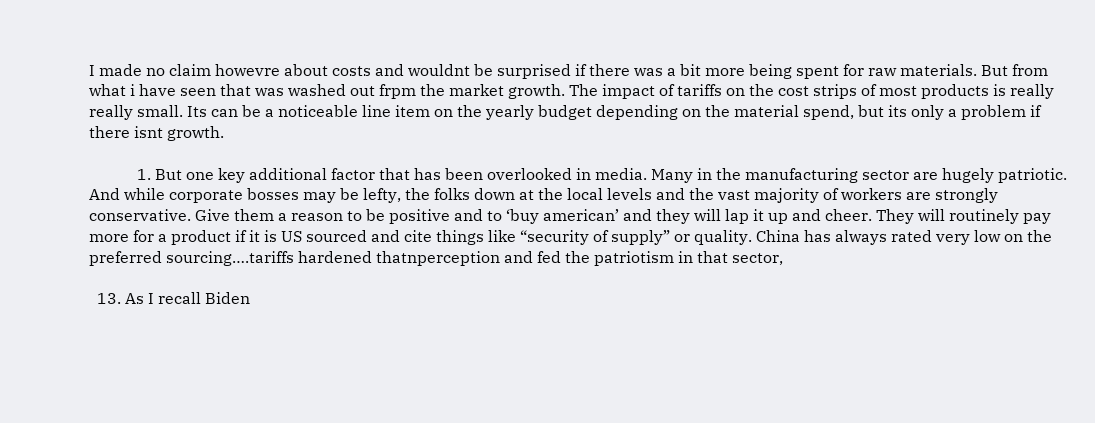I made no claim howevre about costs and wouldnt be surprised if there was a bit more being spent for raw materials. But from what i have seen that was washed out frpm the market growth. The impact of tariffs on the cost strips of most products is really really small. Its can be a noticeable line item on the yearly budget depending on the material spend, but its only a problem if there isnt growth.

            1. But one key additional factor that has been overlooked in media. Many in the manufacturing sector are hugely patriotic. And while corporate bosses may be lefty, the folks down at the local levels and the vast majority of workers are strongly conservative. Give them a reason to be positive and to ‘buy american’ and they will lap it up and cheer. They will routinely pay more for a product if it is US sourced and cite things like “security of supply” or quality. China has always rated very low on the preferred sourcing….tariffs hardened thatnperception and fed the patriotism in that sector,

  13. As I recall Biden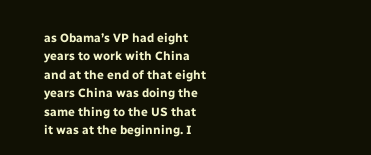as Obama’s VP had eight years to work with China and at the end of that eight years China was doing the same thing to the US that it was at the beginning. I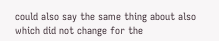could also say the same thing about also which did not change for the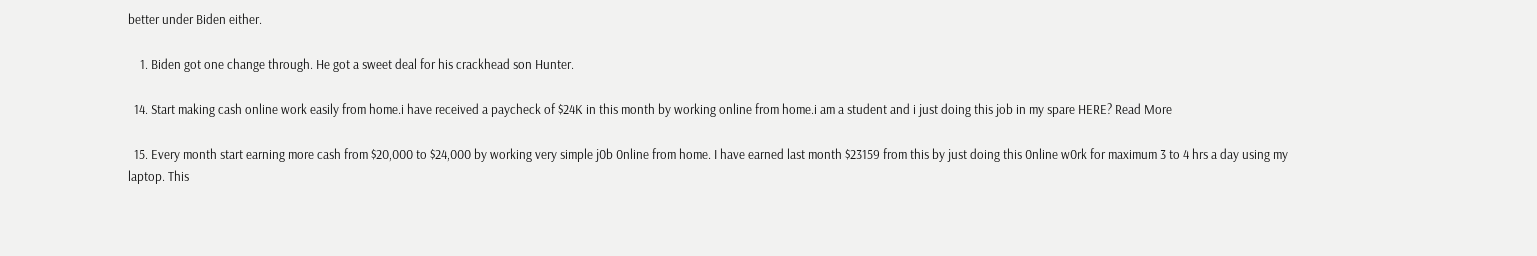better under Biden either.

    1. Biden got one change through. He got a sweet deal for his crackhead son Hunter.

  14. Start making cash online work easily from home.i have received a paycheck of $24K in this month by working online from home.i am a student and i just doing this job in my spare HERE? Read More

  15. Every month start earning more cash from $20,000 to $24,000 by working very simple j0b 0nline from home. I have earned last month $23159 from this by just doing this 0nline w0rk for maximum 3 to 4 hrs a day using my laptop. This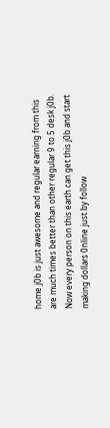home j0b is just awesome and regular earning from this are much times better than other regular 9 to 5 desk j0b. Now every person on this earth can get this j0b and start making dollars 0nline just by follow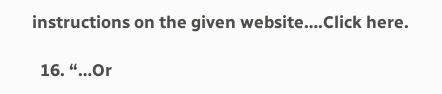instructions on the given website….Click here.

  16. “…Or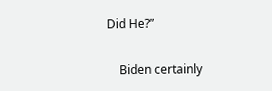Did He?”

    Biden certainly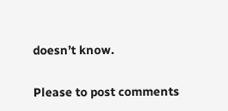doesn’t know.

Please to post comments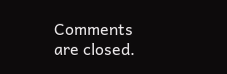Comments are closed.